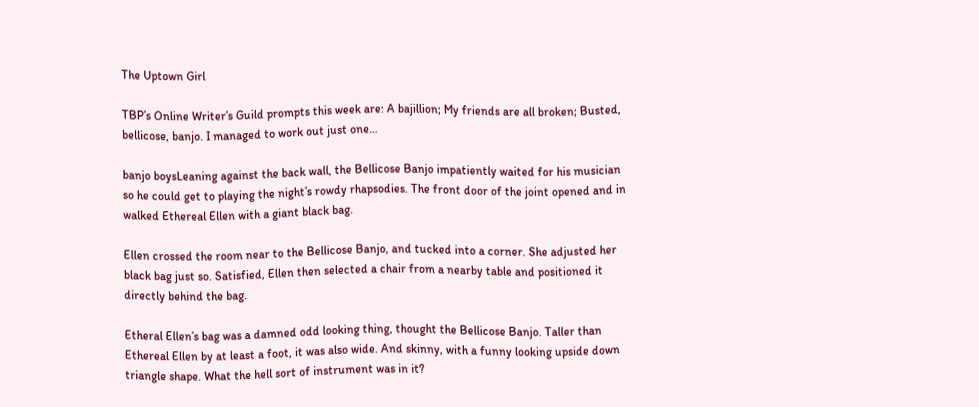The Uptown Girl

TBP’s Online Writer’s Guild prompts this week are: A bajillion; My friends are all broken; Busted, bellicose, banjo. I managed to work out just one…

banjo boysLeaning against the back wall, the Bellicose Banjo impatiently waited for his musician so he could get to playing the night’s rowdy rhapsodies. The front door of the joint opened and in walked Ethereal Ellen with a giant black bag.

Ellen crossed the room near to the Bellicose Banjo, and tucked into a corner. She adjusted her black bag just so. Satisfied, Ellen then selected a chair from a nearby table and positioned it directly behind the bag.

Etheral Ellen’s bag was a damned odd looking thing, thought the Bellicose Banjo. Taller than Ethereal Ellen by at least a foot, it was also wide. And skinny, with a funny looking upside down triangle shape. What the hell sort of instrument was in it?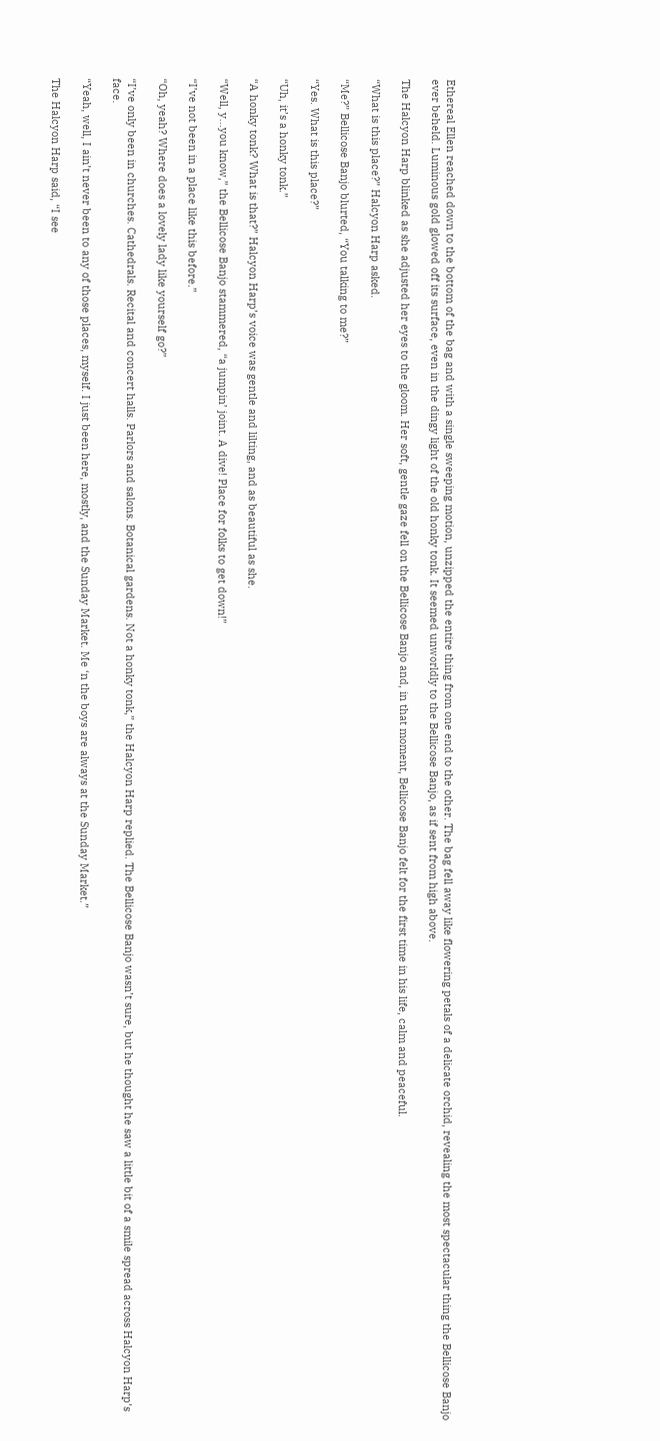Ethereal Ellen reached down to the bottom of the bag and with a single sweeping motion, unzipped the entire thing from one end to the other. The bag fell away like flowering petals of a delicate orchid, revealing the most spectacular thing the Bellicose Banjo ever beheld. Luminous gold glowed off its surface, even in the dingy light of the old honky tonk. It seemed unworldly to the Bellicose Banjo, as if sent from high above.

The Halcyon Harp blinked as she adjusted her eyes to the gloom. Her soft, gentle gaze fell on the Bellicose Banjo and, in that moment, Bellicose Banjo felt for the first time in his life, calm and peaceful.

“What is this place?” Halcyon Harp asked.

“Me?” Bellicose Banjo blurted, “You talking to me?”

“Yes. What is this place?”

“Uh, it’s a honky tonk.”

“A honky tonk? What is that?” Halcyon Harp’s voice was gentle and lilting, and as beautiful as she.

“Well, y…you know,” the Bellicose Banjo stammered, “a jumpin’ joint. A dive! Place for folks to get down!”

“I’ve not been in a place like this before.”

“Oh, yeah? Where does a lovely lady like yourself go?”

“I’ve only been in churches. Cathedrals. Recital and concert halls. Parlors and salons. Botanical gardens. Not a honky tonk,” the Halcyon Harp replied. The Bellicose Banjo wasn’t sure, but he thought he saw a little bit of a smile spread across Halcyon Harp’s face.

“Yeah, well, I ain’t never been to any of those places, myself. I just been here, mostly, and the Sunday Market. Me ‘n the boys are always at the Sunday Market.”

The Halcyon Harp said, “I see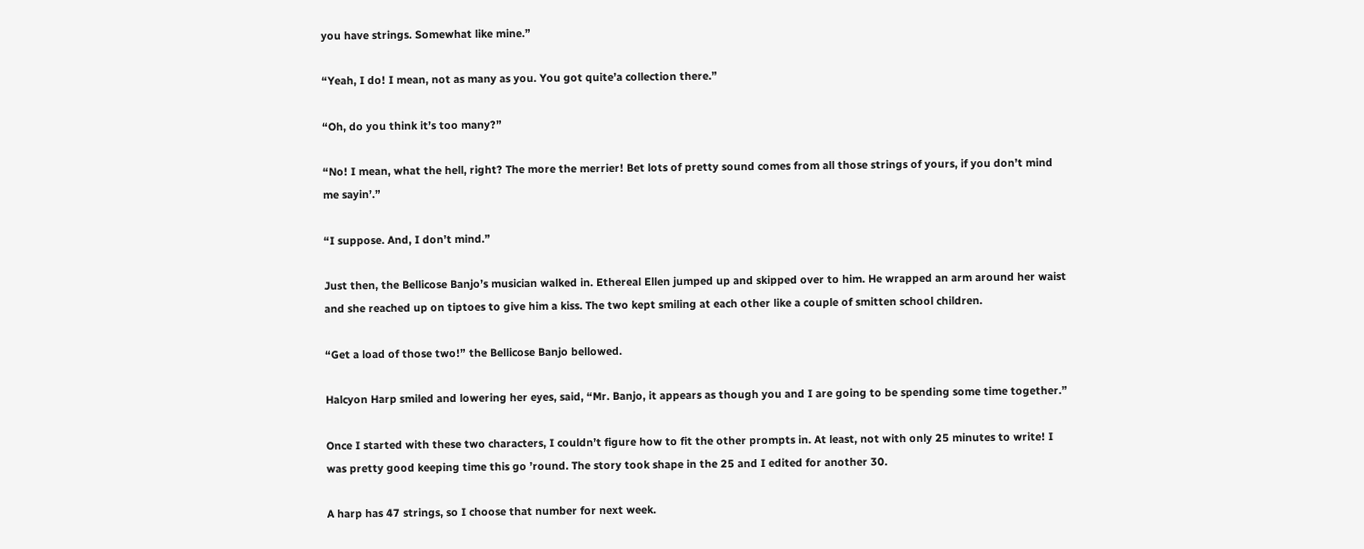you have strings. Somewhat like mine.”

“Yeah, I do! I mean, not as many as you. You got quite’a collection there.”

“Oh, do you think it’s too many?”

“No! I mean, what the hell, right? The more the merrier! Bet lots of pretty sound comes from all those strings of yours, if you don’t mind me sayin’.”

“I suppose. And, I don’t mind.”

Just then, the Bellicose Banjo’s musician walked in. Ethereal Ellen jumped up and skipped over to him. He wrapped an arm around her waist and she reached up on tiptoes to give him a kiss. The two kept smiling at each other like a couple of smitten school children.

“Get a load of those two!” the Bellicose Banjo bellowed.

Halcyon Harp smiled and lowering her eyes, said, “Mr. Banjo, it appears as though you and I are going to be spending some time together.”

Once I started with these two characters, I couldn’t figure how to fit the other prompts in. At least, not with only 25 minutes to write! I was pretty good keeping time this go ’round. The story took shape in the 25 and I edited for another 30.

A harp has 47 strings, so I choose that number for next week.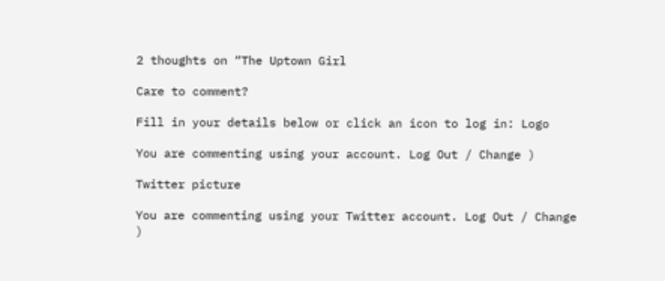2 thoughts on “The Uptown Girl

Care to comment?

Fill in your details below or click an icon to log in: Logo

You are commenting using your account. Log Out / Change )

Twitter picture

You are commenting using your Twitter account. Log Out / Change )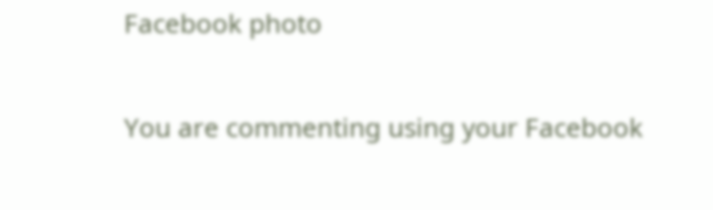Facebook photo

You are commenting using your Facebook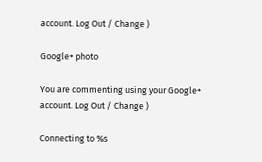account. Log Out / Change )

Google+ photo

You are commenting using your Google+ account. Log Out / Change )

Connecting to %s